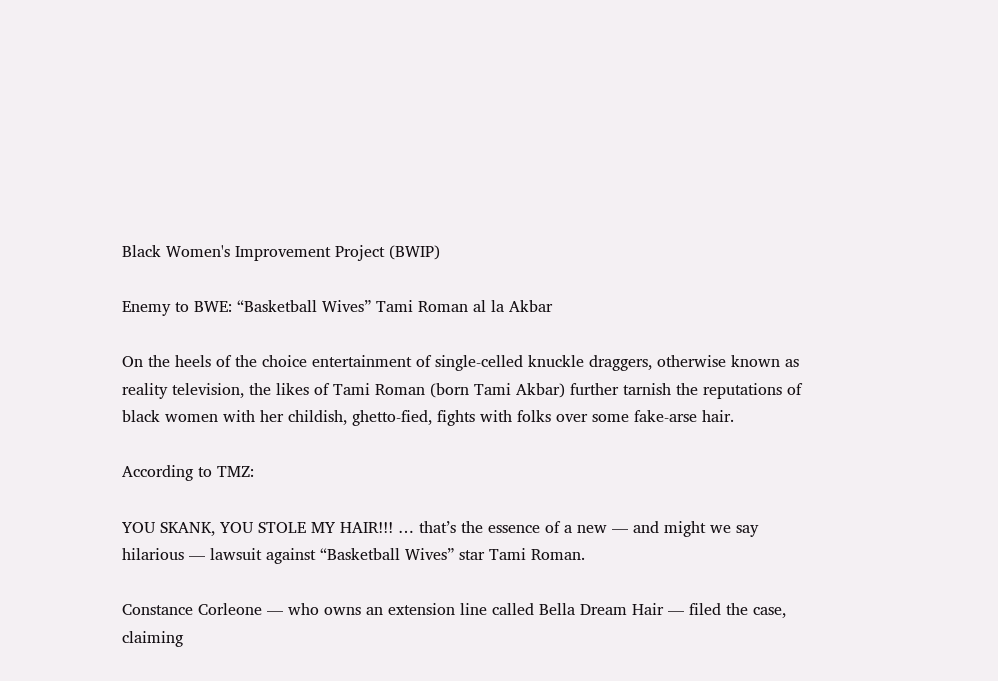Black Women's Improvement Project (BWIP)

Enemy to BWE: “Basketball Wives” Tami Roman al la Akbar

On the heels of the choice entertainment of single-celled knuckle draggers, otherwise known as reality television, the likes of Tami Roman (born Tami Akbar) further tarnish the reputations of black women with her childish, ghetto-fied, fights with folks over some fake-arse hair.

According to TMZ:

YOU SKANK, YOU STOLE MY HAIR!!! … that’s the essence of a new — and might we say hilarious — lawsuit against “Basketball Wives” star Tami Roman.

Constance Corleone — who owns an extension line called Bella Dream Hair — filed the case, claiming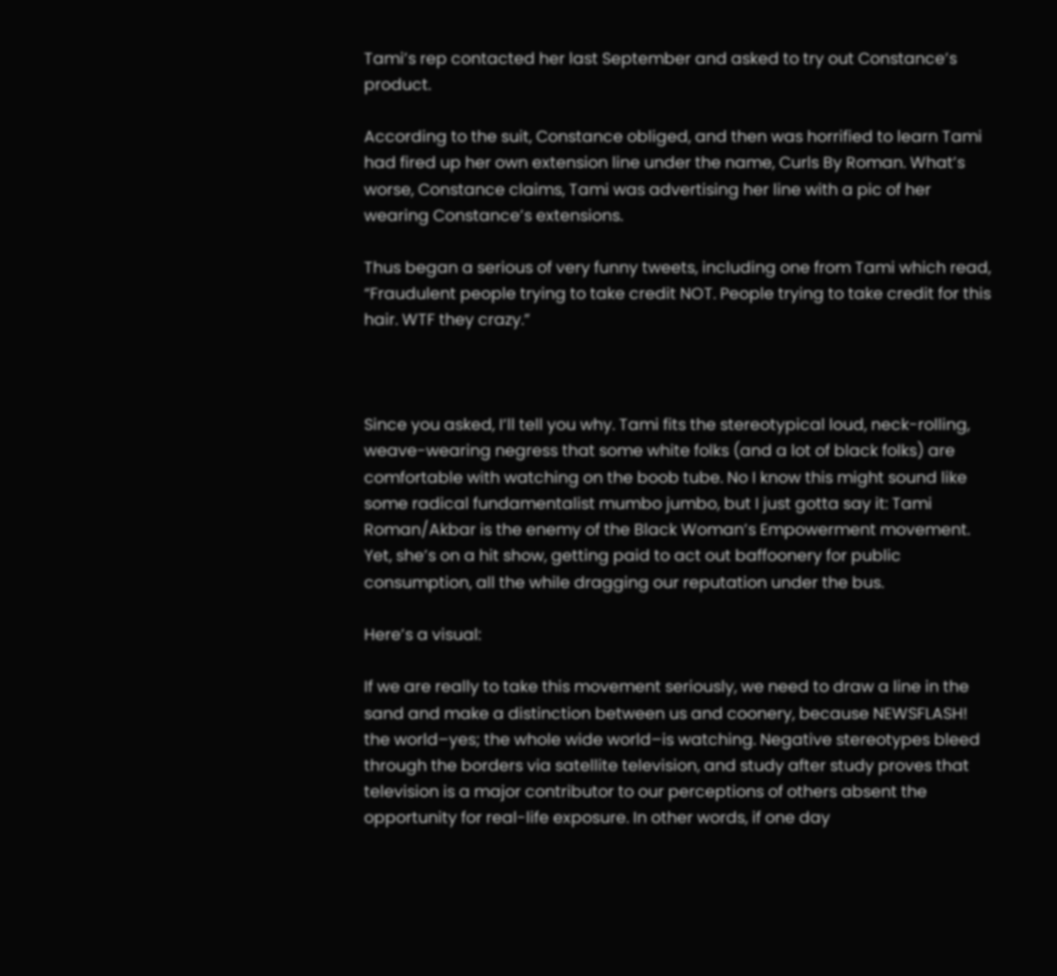Tami’s rep contacted her last September and asked to try out Constance’s product.

According to the suit, Constance obliged, and then was horrified to learn Tami had fired up her own extension line under the name, Curls By Roman. What’s worse, Constance claims, Tami was advertising her line with a pic of her wearing Constance’s extensions.

Thus began a serious of very funny tweets, including one from Tami which read, “Fraudulent people trying to take credit NOT. People trying to take credit for this hair. WTF they crazy.”



Since you asked, I’ll tell you why. Tami fits the stereotypical loud, neck-rolling, weave-wearing negress that some white folks (and a lot of black folks) are comfortable with watching on the boob tube. No I know this might sound like some radical fundamentalist mumbo jumbo, but I just gotta say it: Tami Roman/Akbar is the enemy of the Black Woman’s Empowerment movement. Yet, she’s on a hit show, getting paid to act out baffoonery for public consumption, all the while dragging our reputation under the bus.

Here’s a visual:

If we are really to take this movement seriously, we need to draw a line in the sand and make a distinction between us and coonery, because NEWSFLASH! the world–yes; the whole wide world–is watching. Negative stereotypes bleed through the borders via satellite television, and study after study proves that television is a major contributor to our perceptions of others absent the opportunity for real-life exposure. In other words, if one day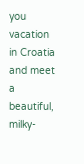you vacation in Croatia and meet a beautiful, milky-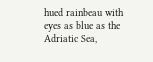hued rainbeau with eyes as blue as the Adriatic Sea,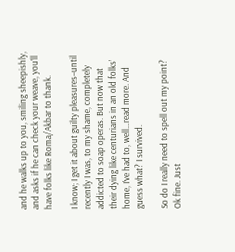and he walks up to you, smiling sheepishly, and asks if he can check your weave, you’ll have folks like Roma/Akbar to thank.

I know; I get it about guilty pleasures–until recently I was, to my shame, completely addicted to soap operas. But now that their dying like centurians in an old folks’ home, I’ve had to, well…read more. And guess what? I survived.

So do I really need to spell out my point? Ok fine. Just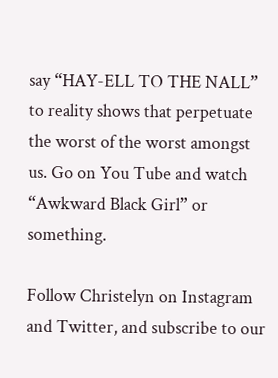say “HAY-ELL TO THE NALL” to reality shows that perpetuate the worst of the worst amongst us. Go on You Tube and watch “Awkward Black Girl” or something.

Follow Christelyn on Instagram and Twitter, and subscribe to our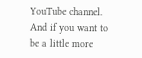YouTube channel. And if you want to be a little more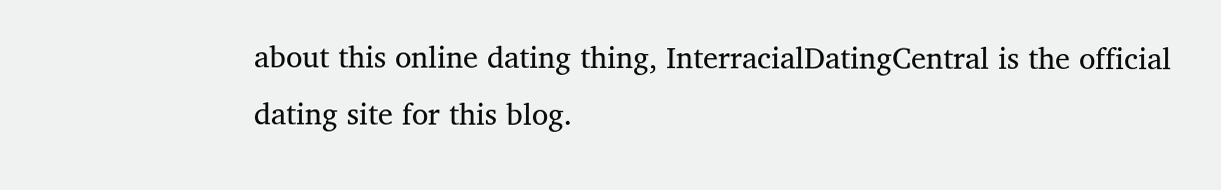about this online dating thing, InterracialDatingCentral is the official dating site for this blog.